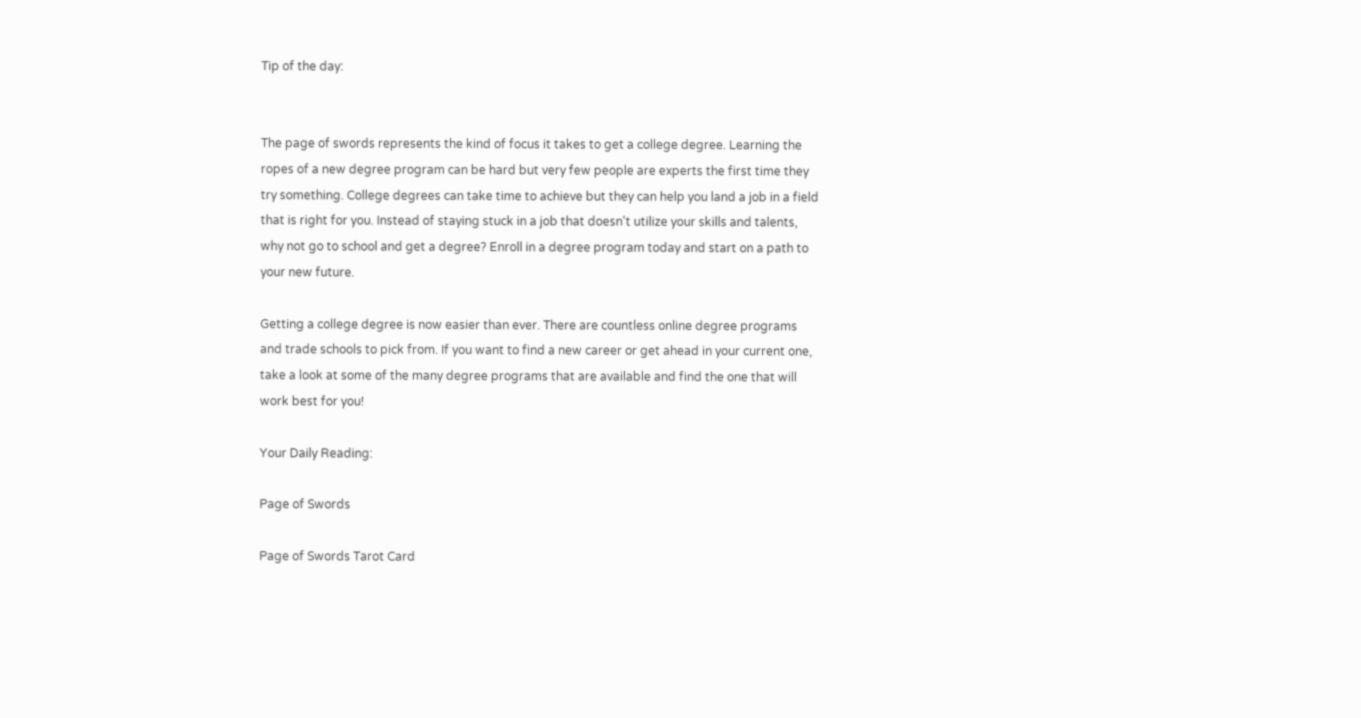Tip of the day:


The page of swords represents the kind of focus it takes to get a college degree. Learning the ropes of a new degree program can be hard but very few people are experts the first time they try something. College degrees can take time to achieve but they can help you land a job in a field that is right for you. Instead of staying stuck in a job that doesn't utilize your skills and talents, why not go to school and get a degree? Enroll in a degree program today and start on a path to your new future.

Getting a college degree is now easier than ever. There are countless online degree programs and trade schools to pick from. If you want to find a new career or get ahead in your current one, take a look at some of the many degree programs that are available and find the one that will work best for you!

Your Daily Reading:

Page of Swords

Page of Swords Tarot Card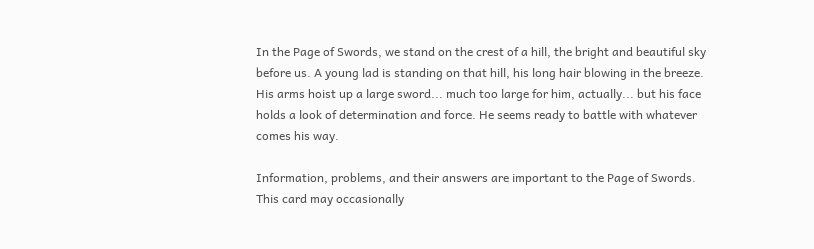In the Page of Swords, we stand on the crest of a hill, the bright and beautiful sky before us. A young lad is standing on that hill, his long hair blowing in the breeze. His arms hoist up a large sword... much too large for him, actually... but his face holds a look of determination and force. He seems ready to battle with whatever comes his way.

Information, problems, and their answers are important to the Page of Swords. This card may occasionally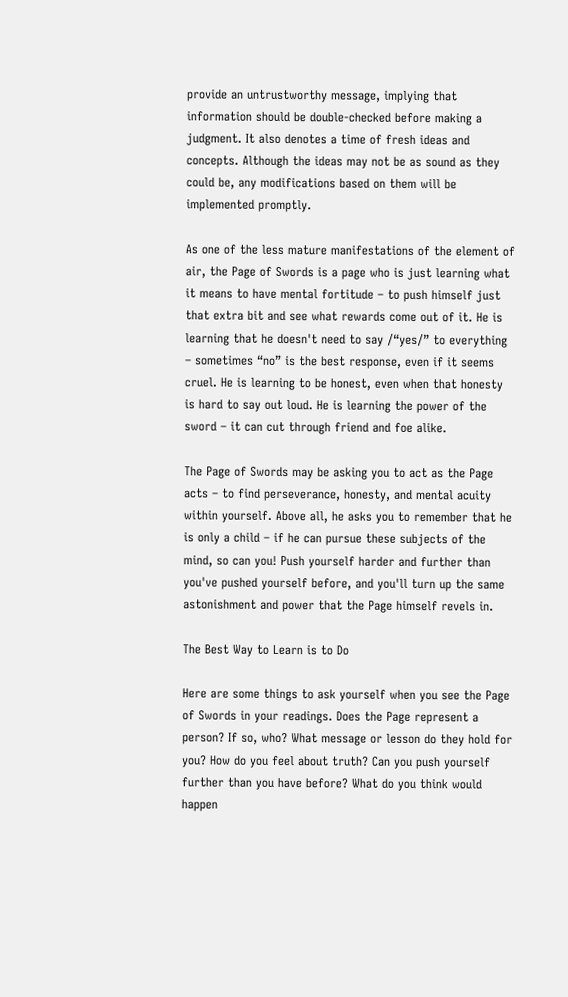provide an untrustworthy message, implying that information should be double-checked before making a judgment. It also denotes a time of fresh ideas and concepts. Although the ideas may not be as sound as they could be, any modifications based on them will be implemented promptly.

As one of the less mature manifestations of the element of air, the Page of Swords is a page who is just learning what it means to have mental fortitude – to push himself just that extra bit and see what rewards come out of it. He is learning that he doesn't need to say /“yes/” to everything – sometimes “no” is the best response, even if it seems cruel. He is learning to be honest, even when that honesty is hard to say out loud. He is learning the power of the sword – it can cut through friend and foe alike.

The Page of Swords may be asking you to act as the Page acts – to find perseverance, honesty, and mental acuity within yourself. Above all, he asks you to remember that he is only a child – if he can pursue these subjects of the mind, so can you! Push yourself harder and further than you've pushed yourself before, and you'll turn up the same astonishment and power that the Page himself revels in.

The Best Way to Learn is to Do

Here are some things to ask yourself when you see the Page of Swords in your readings. Does the Page represent a person? If so, who? What message or lesson do they hold for you? How do you feel about truth? Can you push yourself further than you have before? What do you think would happen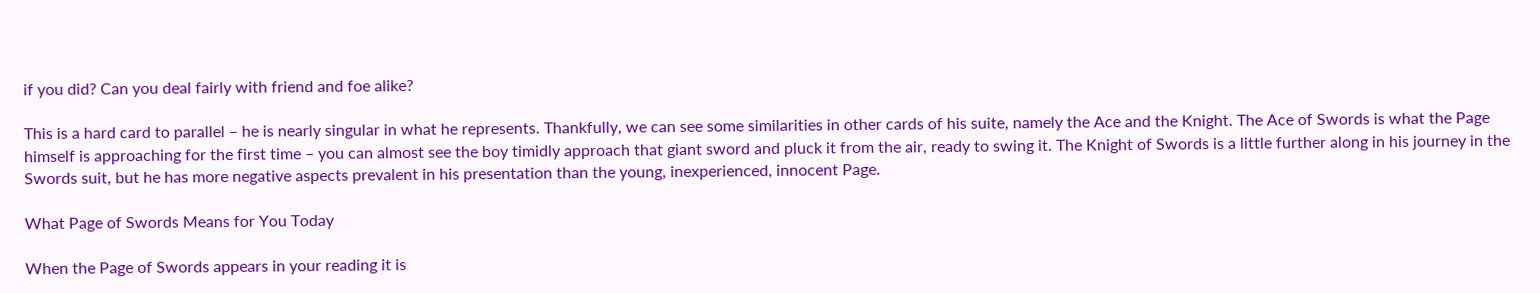if you did? Can you deal fairly with friend and foe alike?

This is a hard card to parallel – he is nearly singular in what he represents. Thankfully, we can see some similarities in other cards of his suite, namely the Ace and the Knight. The Ace of Swords is what the Page himself is approaching for the first time – you can almost see the boy timidly approach that giant sword and pluck it from the air, ready to swing it. The Knight of Swords is a little further along in his journey in the Swords suit, but he has more negative aspects prevalent in his presentation than the young, inexperienced, innocent Page.

What Page of Swords Means for You Today

When the Page of Swords appears in your reading it is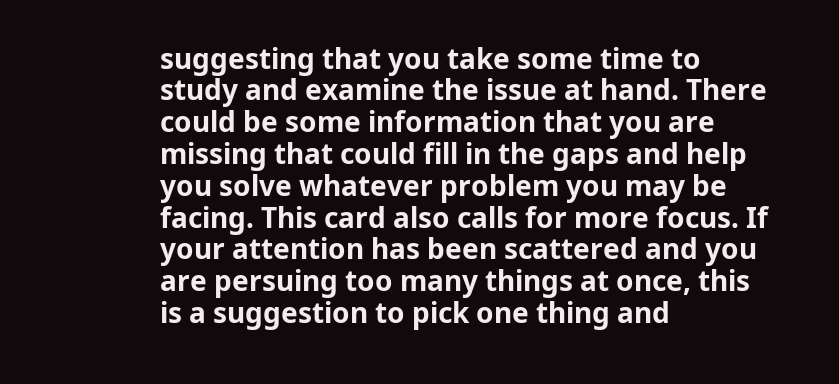suggesting that you take some time to study and examine the issue at hand. There could be some information that you are missing that could fill in the gaps and help you solve whatever problem you may be facing. This card also calls for more focus. If your attention has been scattered and you are persuing too many things at once, this is a suggestion to pick one thing and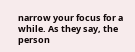narrow your focus for a while. As they say, the person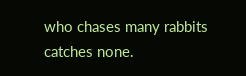who chases many rabbits catches none.